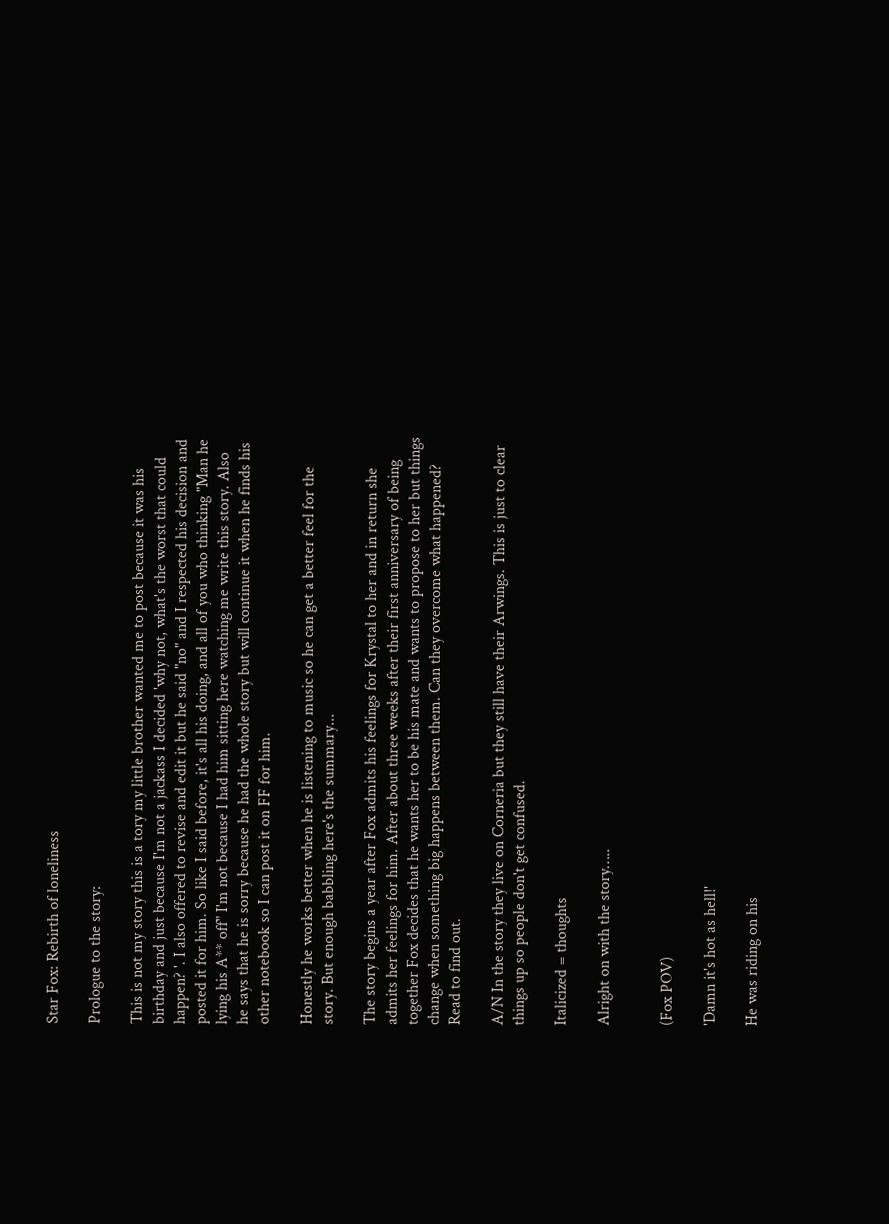Star Fox: Rebirth of loneliness

Prologue to the story:

This is not my story this is a tory my little brother wanted me to post because it was his birthday and just because I'm not a jackass I decided 'why not, what's the worst that could happen? '. I also offered to revise and edit it but he said "no" and I respected his decision and posted it for him. So like I said before, it's all his doing, and all of you who thinking "Man he lying his A** off" I'm not because I had him sitting here watching me write this story. Also he says that he is sorry because he had the whole story but will continue it when he finds his other notebook so I can post it on FF for him.

Honestly he works better when he is listening to music so he can get a better feel for the story. But enough babbling here's the summary...

The story begins a year after Fox admits his feelings for Krystal to her and in return she admits her feelings for him. After about three weeks after their first anniversary of being together Fox decides that he wants her to be his mate and wants to propose to her but things change when something big happens between them. Can they overcome what happened? Read to find out.

A/N In the story they live on Corneria but they still have their Arwings. This is just to clear things up so people don't get confused.

Italicized = thoughts

Alright on with the story…..


(Fox POV)

'Damn it's hot as hell!'

He was riding on his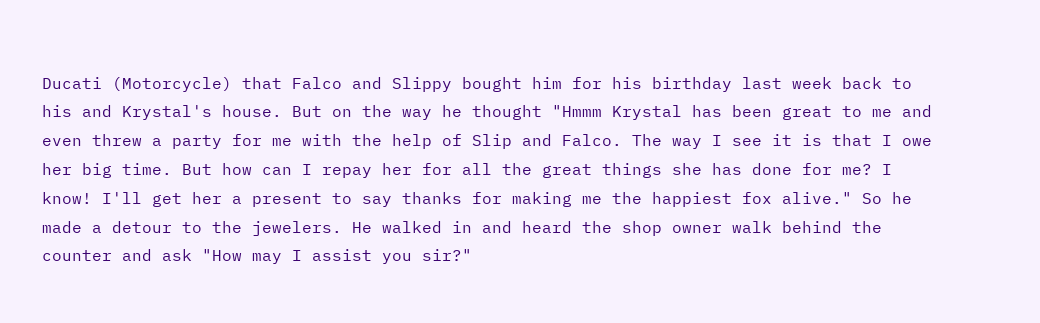Ducati (Motorcycle) that Falco and Slippy bought him for his birthday last week back to his and Krystal's house. But on the way he thought "Hmmm Krystal has been great to me and even threw a party for me with the help of Slip and Falco. The way I see it is that I owe her big time. But how can I repay her for all the great things she has done for me? I know! I'll get her a present to say thanks for making me the happiest fox alive." So he made a detour to the jewelers. He walked in and heard the shop owner walk behind the counter and ask "How may I assist you sir?"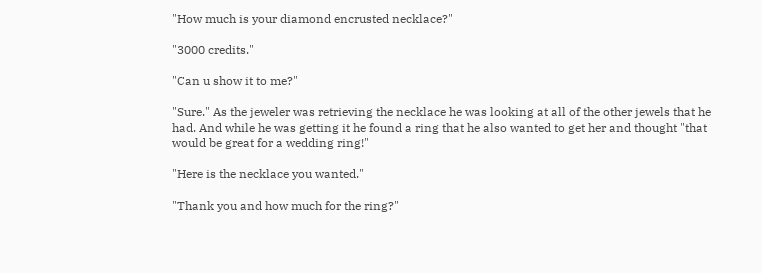"How much is your diamond encrusted necklace?"

"3000 credits."

"Can u show it to me?"

"Sure." As the jeweler was retrieving the necklace he was looking at all of the other jewels that he had. And while he was getting it he found a ring that he also wanted to get her and thought "that would be great for a wedding ring!"

"Here is the necklace you wanted."

"Thank you and how much for the ring?"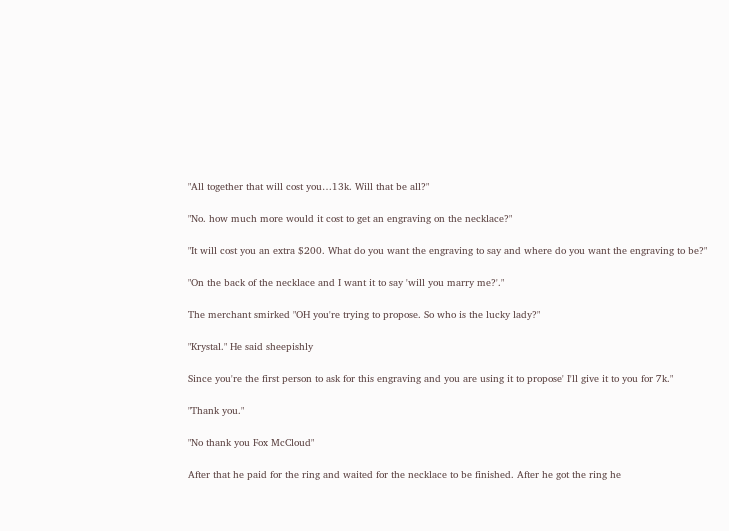"All together that will cost you…13k. Will that be all?"

"No. how much more would it cost to get an engraving on the necklace?"

"It will cost you an extra $200. What do you want the engraving to say and where do you want the engraving to be?"

"On the back of the necklace and I want it to say 'will you marry me?'."

The merchant smirked "OH you're trying to propose. So who is the lucky lady?"

"Krystal." He said sheepishly

Since you're the first person to ask for this engraving and you are using it to propose' I'll give it to you for 7k."

"Thank you."

"No thank you Fox McCloud"

After that he paid for the ring and waited for the necklace to be finished. After he got the ring he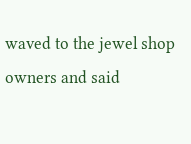waved to the jewel shop owners and said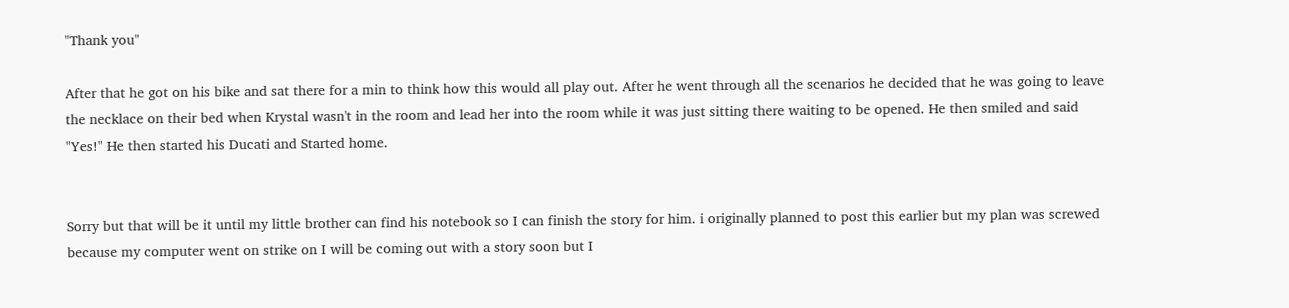"Thank you"

After that he got on his bike and sat there for a min to think how this would all play out. After he went through all the scenarios he decided that he was going to leave the necklace on their bed when Krystal wasn't in the room and lead her into the room while it was just sitting there waiting to be opened. He then smiled and said "Yes!" He then started his Ducati and Started home.


Sorry but that will be it until my little brother can find his notebook so I can finish the story for him. i originally planned to post this earlier but my plan was screwed because my computer went on strike on I will be coming out with a story soon but I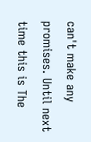can't make any promises. Until next time this is The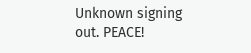Unknown signing out. PEACE!